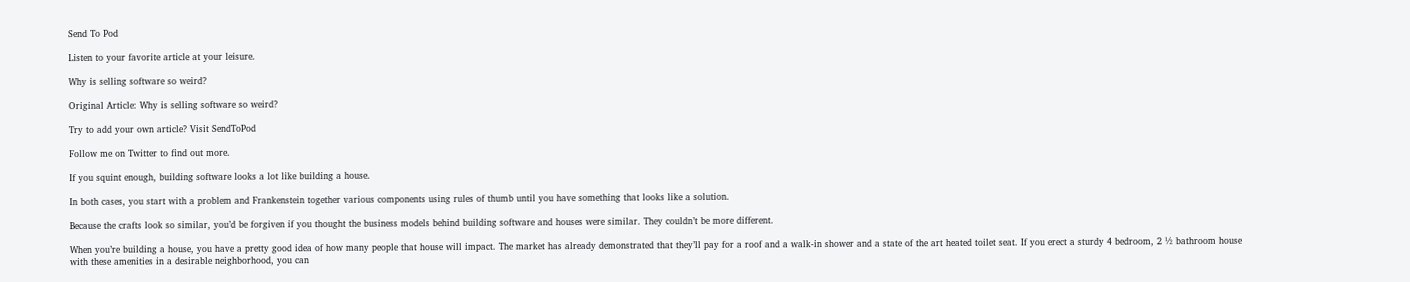Send To Pod

Listen to your favorite article at your leisure.

Why is selling software so weird?

Original Article: Why is selling software so weird?

Try to add your own article? Visit SendToPod

Follow me on Twitter to find out more.

If you squint enough, building software looks a lot like building a house.

In both cases, you start with a problem and Frankenstein together various components using rules of thumb until you have something that looks like a solution.

Because the crafts look so similar, you’d be forgiven if you thought the business models behind building software and houses were similar. They couldn’t be more different.

When you’re building a house, you have a pretty good idea of how many people that house will impact. The market has already demonstrated that they’ll pay for a roof and a walk-in shower and a state of the art heated toilet seat. If you erect a sturdy 4 bedroom, 2 ½ bathroom house with these amenities in a desirable neighborhood, you can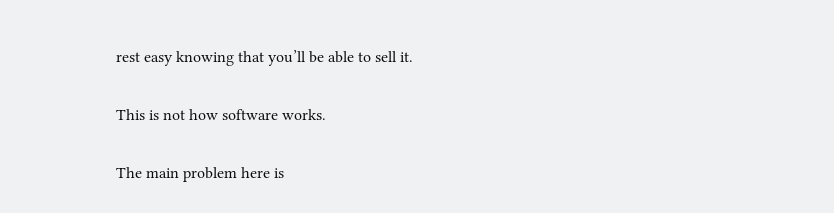rest easy knowing that you’ll be able to sell it.

This is not how software works.

The main problem here is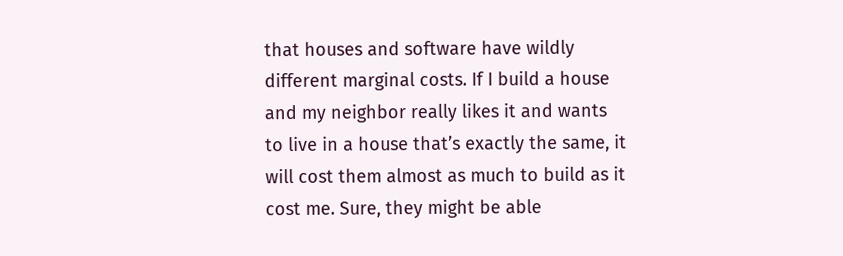that houses and software have wildly different marginal costs. If I build a house and my neighbor really likes it and wants to live in a house that’s exactly the same, it will cost them almost as much to build as it cost me. Sure, they might be able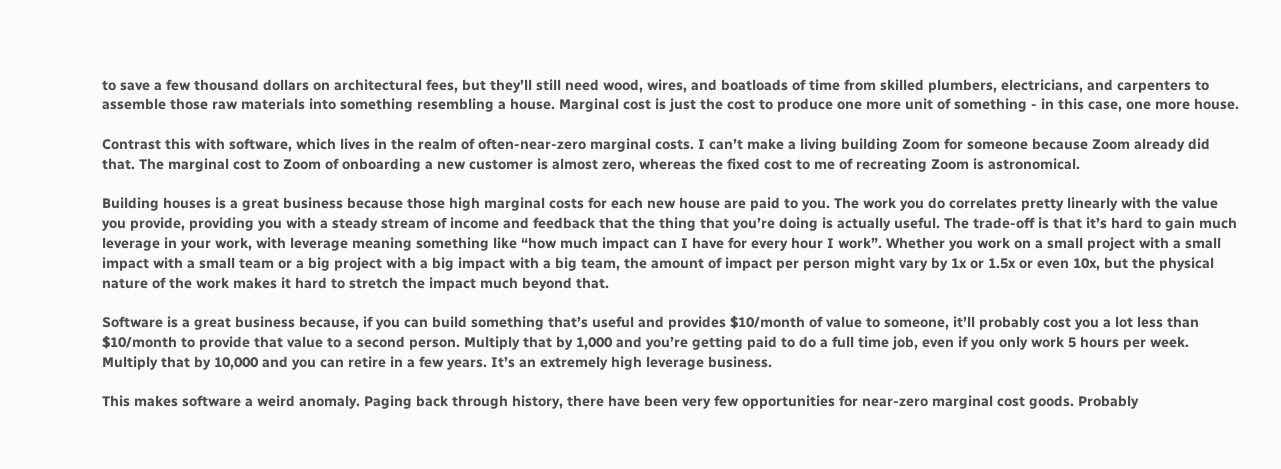to save a few thousand dollars on architectural fees, but they’ll still need wood, wires, and boatloads of time from skilled plumbers, electricians, and carpenters to assemble those raw materials into something resembling a house. Marginal cost is just the cost to produce one more unit of something - in this case, one more house.

Contrast this with software, which lives in the realm of often-near-zero marginal costs. I can’t make a living building Zoom for someone because Zoom already did that. The marginal cost to Zoom of onboarding a new customer is almost zero, whereas the fixed cost to me of recreating Zoom is astronomical.

Building houses is a great business because those high marginal costs for each new house are paid to you. The work you do correlates pretty linearly with the value you provide, providing you with a steady stream of income and feedback that the thing that you’re doing is actually useful. The trade-off is that it’s hard to gain much leverage in your work, with leverage meaning something like “how much impact can I have for every hour I work”. Whether you work on a small project with a small impact with a small team or a big project with a big impact with a big team, the amount of impact per person might vary by 1x or 1.5x or even 10x, but the physical nature of the work makes it hard to stretch the impact much beyond that.

Software is a great business because, if you can build something that’s useful and provides $10/month of value to someone, it’ll probably cost you a lot less than $10/month to provide that value to a second person. Multiply that by 1,000 and you’re getting paid to do a full time job, even if you only work 5 hours per week. Multiply that by 10,000 and you can retire in a few years. It’s an extremely high leverage business.

This makes software a weird anomaly. Paging back through history, there have been very few opportunities for near-zero marginal cost goods. Probably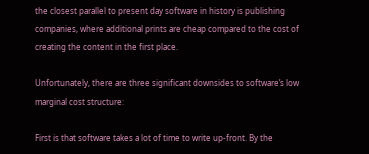the closest parallel to present day software in history is publishing companies, where additional prints are cheap compared to the cost of creating the content in the first place.

Unfortunately, there are three significant downsides to software’s low marginal cost structure:

First is that software takes a lot of time to write up-front. By the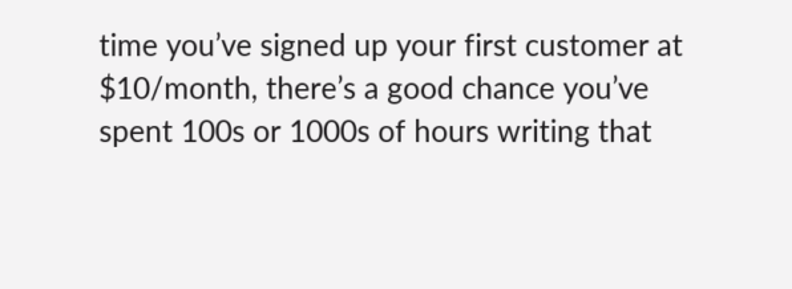time you’ve signed up your first customer at $10/month, there’s a good chance you’ve spent 100s or 1000s of hours writing that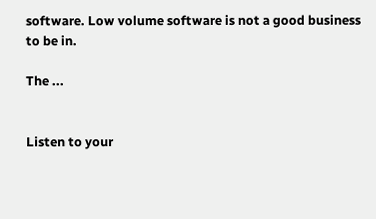software. Low volume software is not a good business to be in.

The ...


Listen to your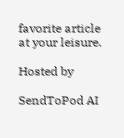favorite article at your leisure.

Hosted by

SendToPod AI